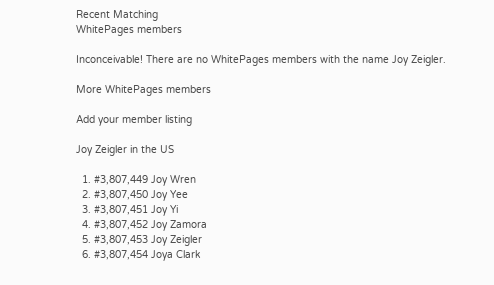Recent Matching
WhitePages members

Inconceivable! There are no WhitePages members with the name Joy Zeigler.

More WhitePages members

Add your member listing

Joy Zeigler in the US

  1. #3,807,449 Joy Wren
  2. #3,807,450 Joy Yee
  3. #3,807,451 Joy Yi
  4. #3,807,452 Joy Zamora
  5. #3,807,453 Joy Zeigler
  6. #3,807,454 Joya Clark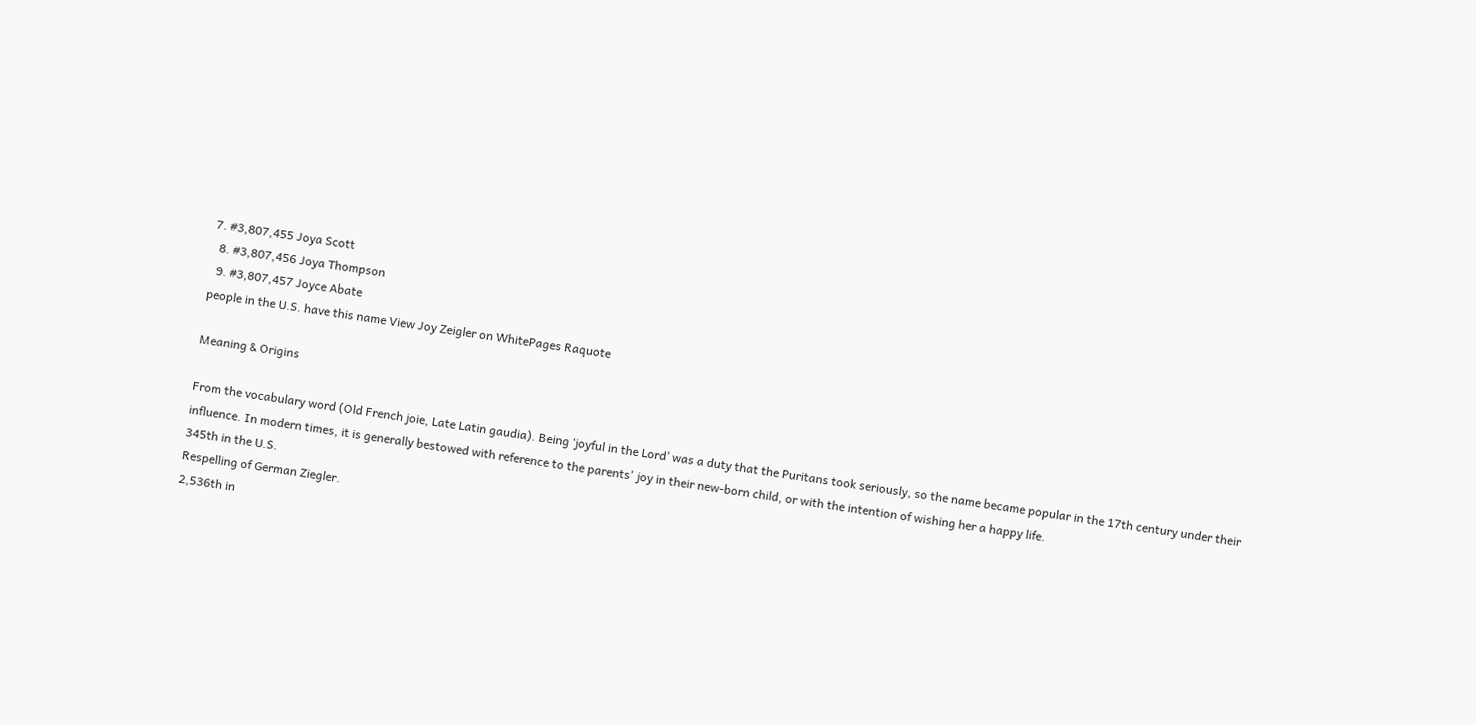7. #3,807,455 Joya Scott
  8. #3,807,456 Joya Thompson
  9. #3,807,457 Joyce Abate
people in the U.S. have this name View Joy Zeigler on WhitePages Raquote

Meaning & Origins

From the vocabulary word (Old French joie, Late Latin gaudia). Being ‘joyful in the Lord’ was a duty that the Puritans took seriously, so the name became popular in the 17th century under their influence. In modern times, it is generally bestowed with reference to the parents' joy in their new-born child, or with the intention of wishing her a happy life.
345th in the U.S.
Respelling of German Ziegler.
2,536th in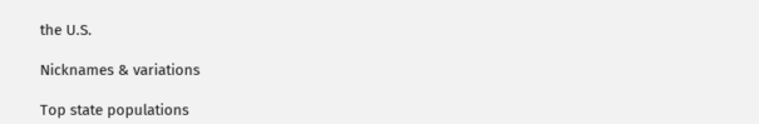the U.S.

Nicknames & variations

Top state populations